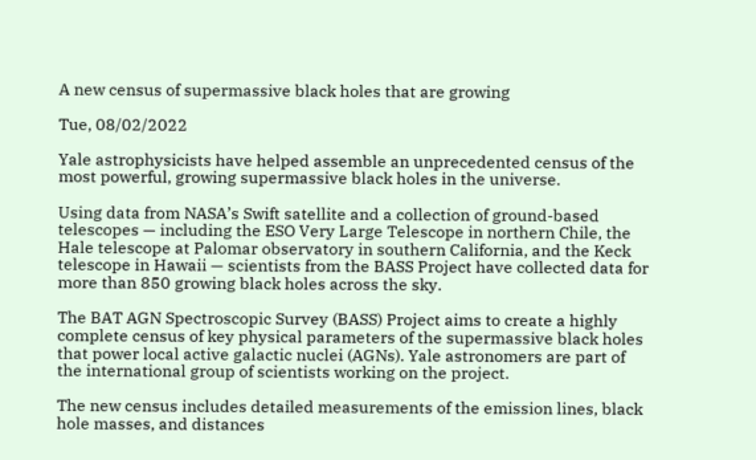A new census of supermassive black holes that are growing

Tue, 08/02/2022

Yale astrophysicists have helped assemble an unprecedented census of the most powerful, growing supermassive black holes in the universe.

Using data from NASA’s Swift satellite and a collection of ground-based telescopes — including the ESO Very Large Telescope in northern Chile, the Hale telescope at Palomar observatory in southern California, and the Keck telescope in Hawaii — scientists from the BASS Project have collected data for more than 850 growing black holes across the sky.

The BAT AGN Spectroscopic Survey (BASS) Project aims to create a highly complete census of key physical parameters of the supermassive black holes that power local active galactic nuclei (AGNs). Yale astronomers are part of the international group of scientists working on the project.

The new census includes detailed measurements of the emission lines, black hole masses, and distances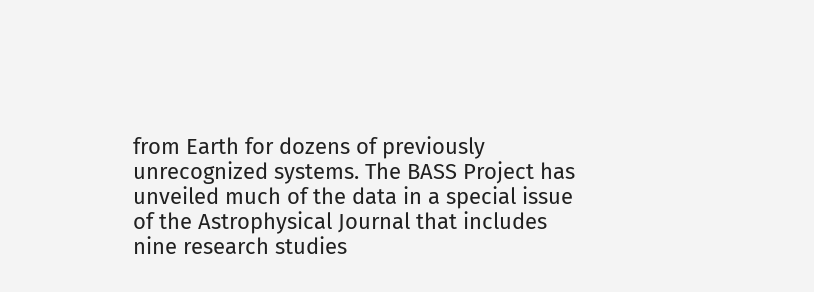from Earth for dozens of previously unrecognized systems. The BASS Project has unveiled much of the data in a special issue of the Astrophysical Journal that includes nine research studies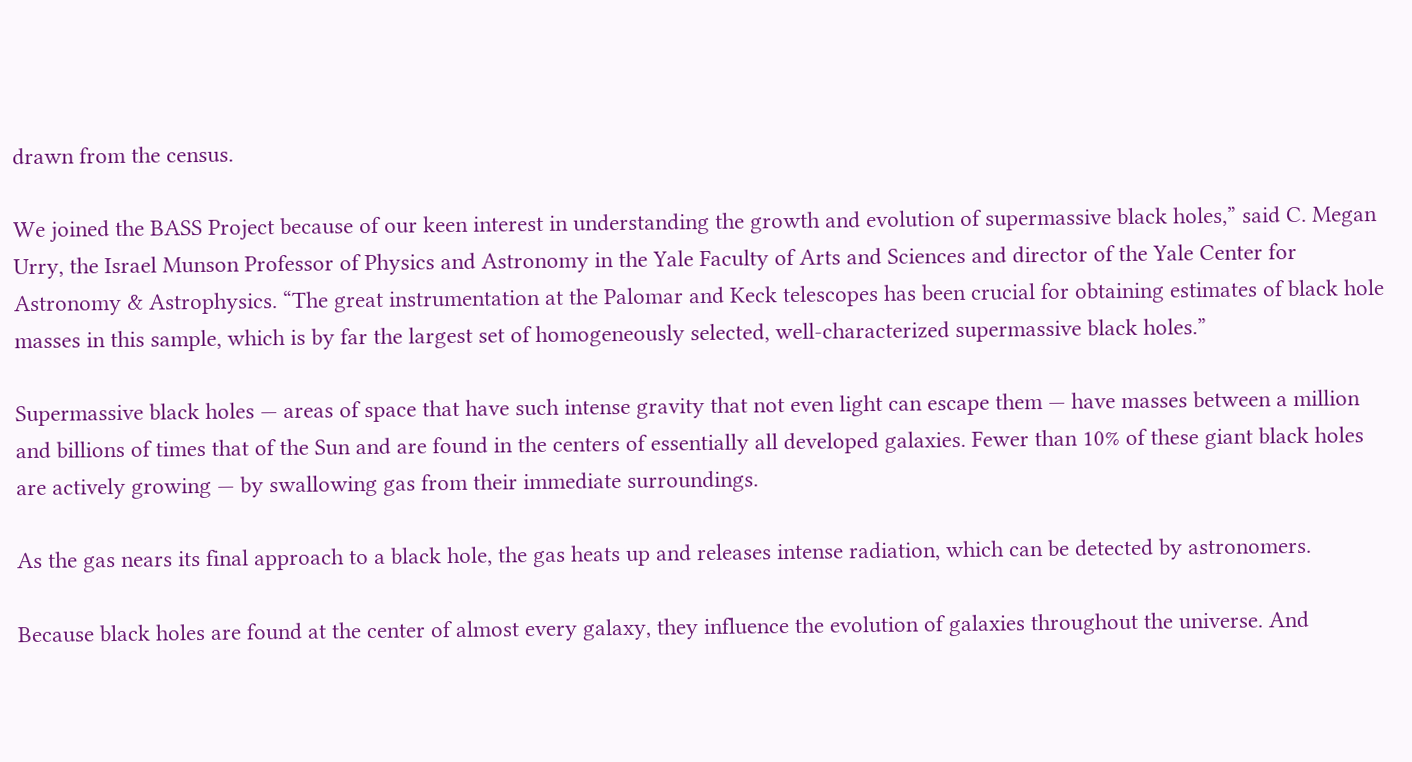drawn from the census.

We joined the BASS Project because of our keen interest in understanding the growth and evolution of supermassive black holes,” said C. Megan Urry, the Israel Munson Professor of Physics and Astronomy in the Yale Faculty of Arts and Sciences and director of the Yale Center for Astronomy & Astrophysics. “The great instrumentation at the Palomar and Keck telescopes has been crucial for obtaining estimates of black hole masses in this sample, which is by far the largest set of homogeneously selected, well-characterized supermassive black holes.”

Supermassive black holes — areas of space that have such intense gravity that not even light can escape them — have masses between a million and billions of times that of the Sun and are found in the centers of essentially all developed galaxies. Fewer than 10% of these giant black holes are actively growing — by swallowing gas from their immediate surroundings.

As the gas nears its final approach to a black hole, the gas heats up and releases intense radiation, which can be detected by astronomers.

Because black holes are found at the center of almost every galaxy, they influence the evolution of galaxies throughout the universe. And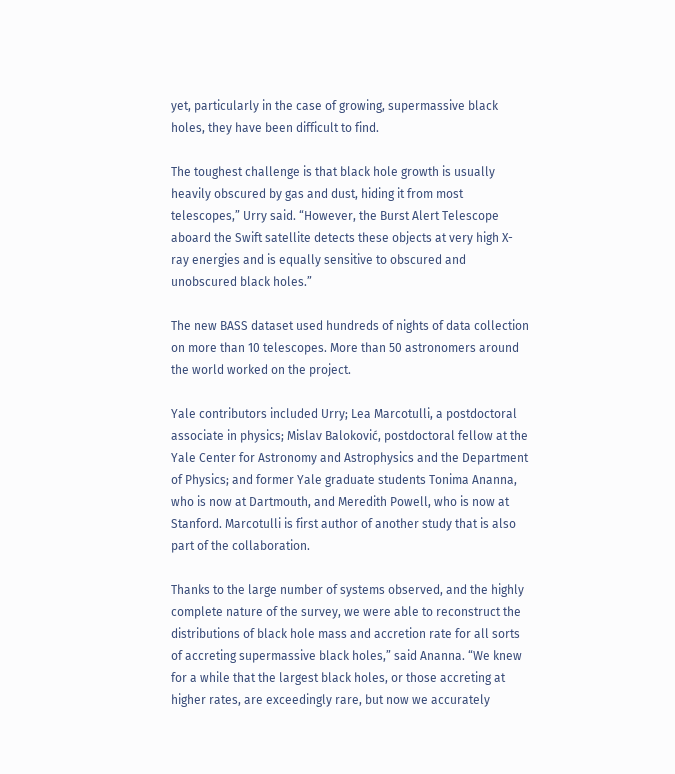yet, particularly in the case of growing, supermassive black holes, they have been difficult to find.

The toughest challenge is that black hole growth is usually heavily obscured by gas and dust, hiding it from most telescopes,” Urry said. “However, the Burst Alert Telescope aboard the Swift satellite detects these objects at very high X-ray energies and is equally sensitive to obscured and unobscured black holes.”

The new BASS dataset used hundreds of nights of data collection on more than 10 telescopes. More than 50 astronomers around the world worked on the project.

Yale contributors included Urry; Lea Marcotulli, a postdoctoral associate in physics; Mislav Baloković, postdoctoral fellow at the Yale Center for Astronomy and Astrophysics and the Department of Physics; and former Yale graduate students Tonima Ananna, who is now at Dartmouth, and Meredith Powell, who is now at Stanford. Marcotulli is first author of another study that is also part of the collaboration.

Thanks to the large number of systems observed, and the highly complete nature of the survey, we were able to reconstruct the distributions of black hole mass and accretion rate for all sorts of accreting supermassive black holes,” said Ananna. “We knew for a while that the largest black holes, or those accreting at higher rates, are exceedingly rare, but now we accurately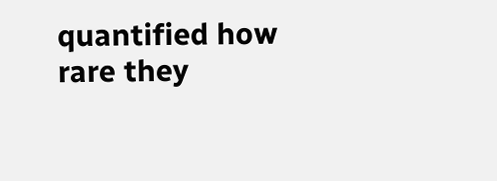quantified how rare they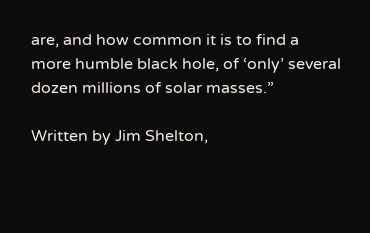are, and how common it is to find a more humble black hole, of ‘only’ several dozen millions of solar masses.”

Written by Jim Shelton,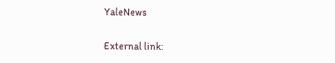YaleNews

External link: